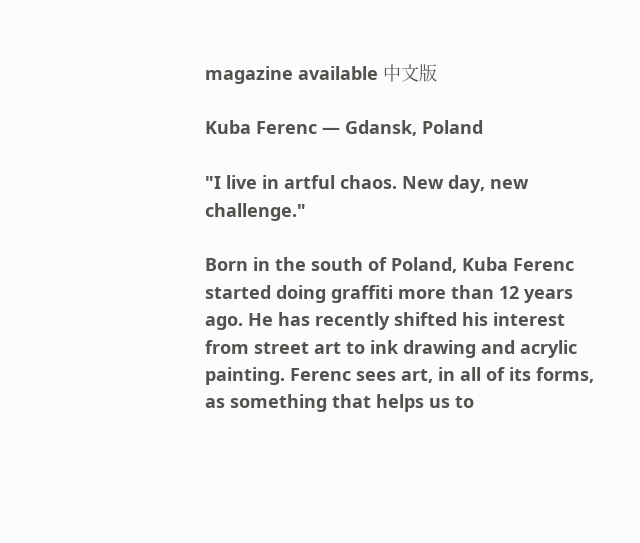magazine available 中文版

Kuba Ferenc — Gdansk, Poland

"I live in artful chaos. New day, new challenge."

Born in the south of Poland, Kuba Ferenc started doing graffiti more than 12 years ago. He has recently shifted his interest from street art to ink drawing and acrylic painting. Ferenc sees art, in all of its forms, as something that helps us to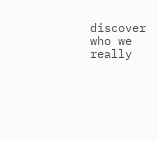discover who we really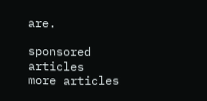are.

sponsored articles
more articles